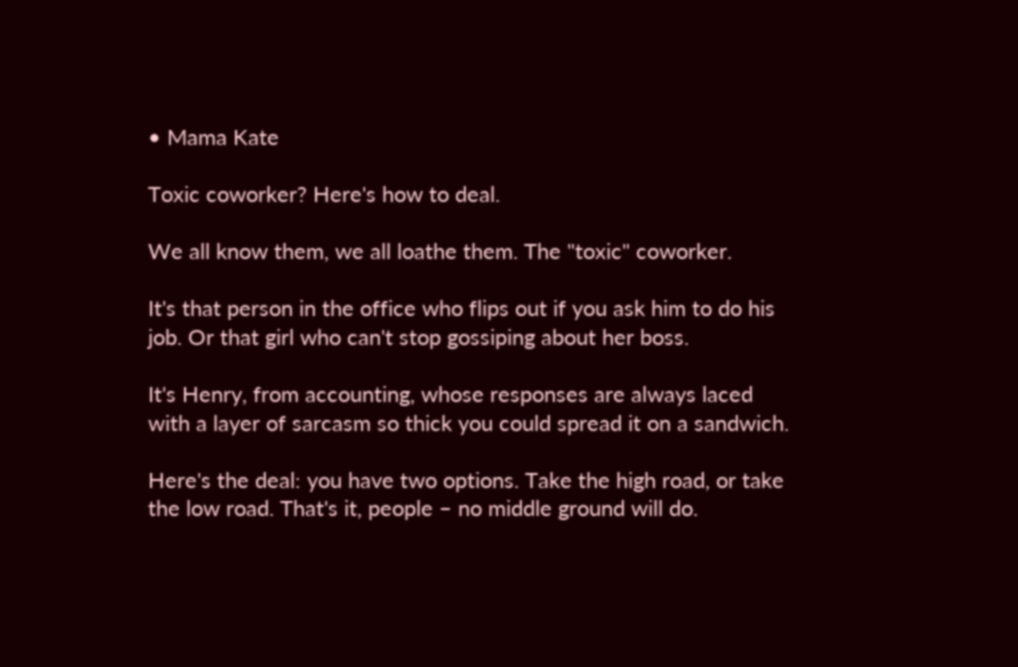• Mama Kate

Toxic coworker? Here's how to deal.

We all know them, we all loathe them. The "toxic" coworker.

It's that person in the office who flips out if you ask him to do his job. Or that girl who can't stop gossiping about her boss.

It's Henry, from accounting, whose responses are always laced with a layer of sarcasm so thick you could spread it on a sandwich.

Here's the deal: you have two options. Take the high road, or take the low road. That's it, people – no middle ground will do.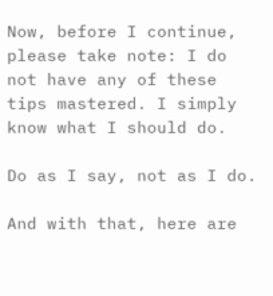Now, before I continue, please take note: I do not have any of these tips mastered. I simply know what I should do.

Do as I say, not as I do.

And with that, here are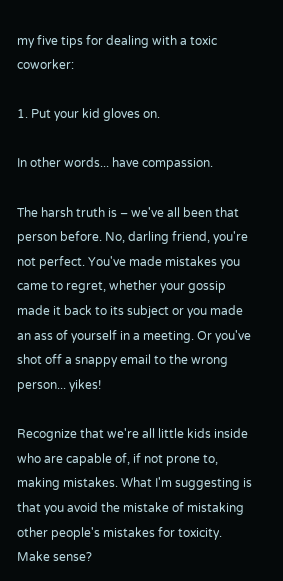my five tips for dealing with a toxic coworker:

1. Put your kid gloves on.

In other words... have compassion.

The harsh truth is – we've all been that person before. No, darling friend, you're not perfect. You've made mistakes you came to regret, whether your gossip made it back to its subject or you made an ass of yourself in a meeting. Or you've shot off a snappy email to the wrong person... yikes!

Recognize that we're all little kids inside who are capable of, if not prone to, making mistakes. What I'm suggesting is that you avoid the mistake of mistaking other people's mistakes for toxicity. Make sense?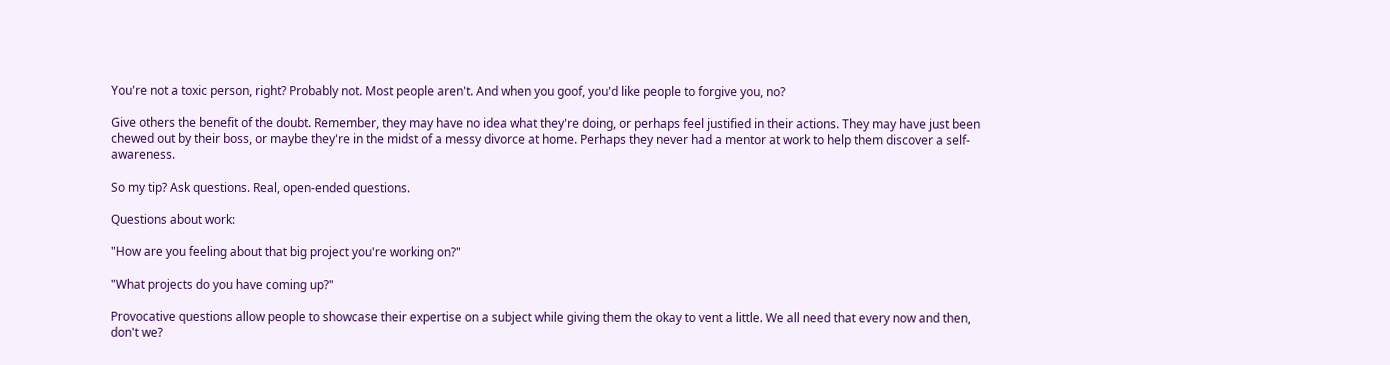You're not a toxic person, right? Probably not. Most people aren't. And when you goof, you'd like people to forgive you, no?

Give others the benefit of the doubt. Remember, they may have no idea what they're doing, or perhaps feel justified in their actions. They may have just been chewed out by their boss, or maybe they're in the midst of a messy divorce at home. Perhaps they never had a mentor at work to help them discover a self-awareness.

So my tip? Ask questions. Real, open-ended questions.

Questions about work:

"How are you feeling about that big project you're working on?"

"What projects do you have coming up?"

Provocative questions allow people to showcase their expertise on a subject while giving them the okay to vent a little. We all need that every now and then, don't we?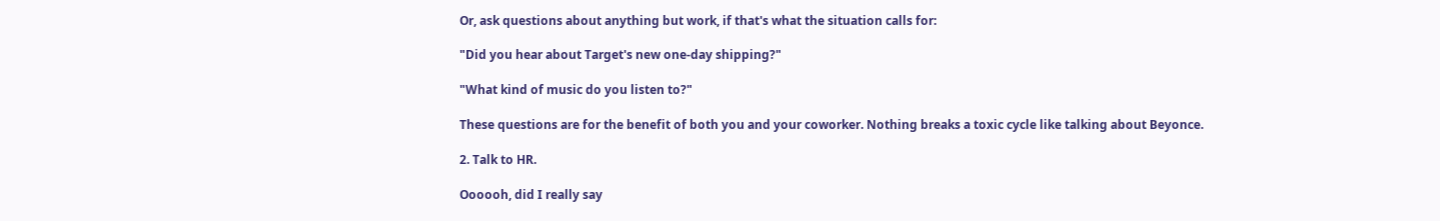Or, ask questions about anything but work, if that's what the situation calls for:

"Did you hear about Target's new one-day shipping?"

"What kind of music do you listen to?"

These questions are for the benefit of both you and your coworker. Nothing breaks a toxic cycle like talking about Beyonce.

2. Talk to HR.

Oooooh, did I really say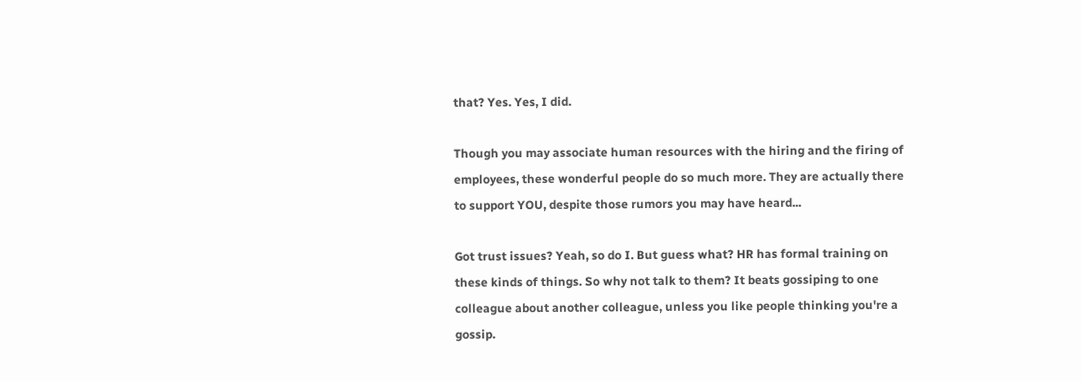that? Yes. Yes, I did.

Though you may associate human resources with the hiring and the firing of employees, these wonderful people do so much more. They are actually there to support YOU, despite those rumors you may have heard...

Got trust issues? Yeah, so do I. But guess what? HR has formal training on these kinds of things. So why not talk to them? It beats gossiping to one colleague about another colleague, unless you like people thinking you're a gossip.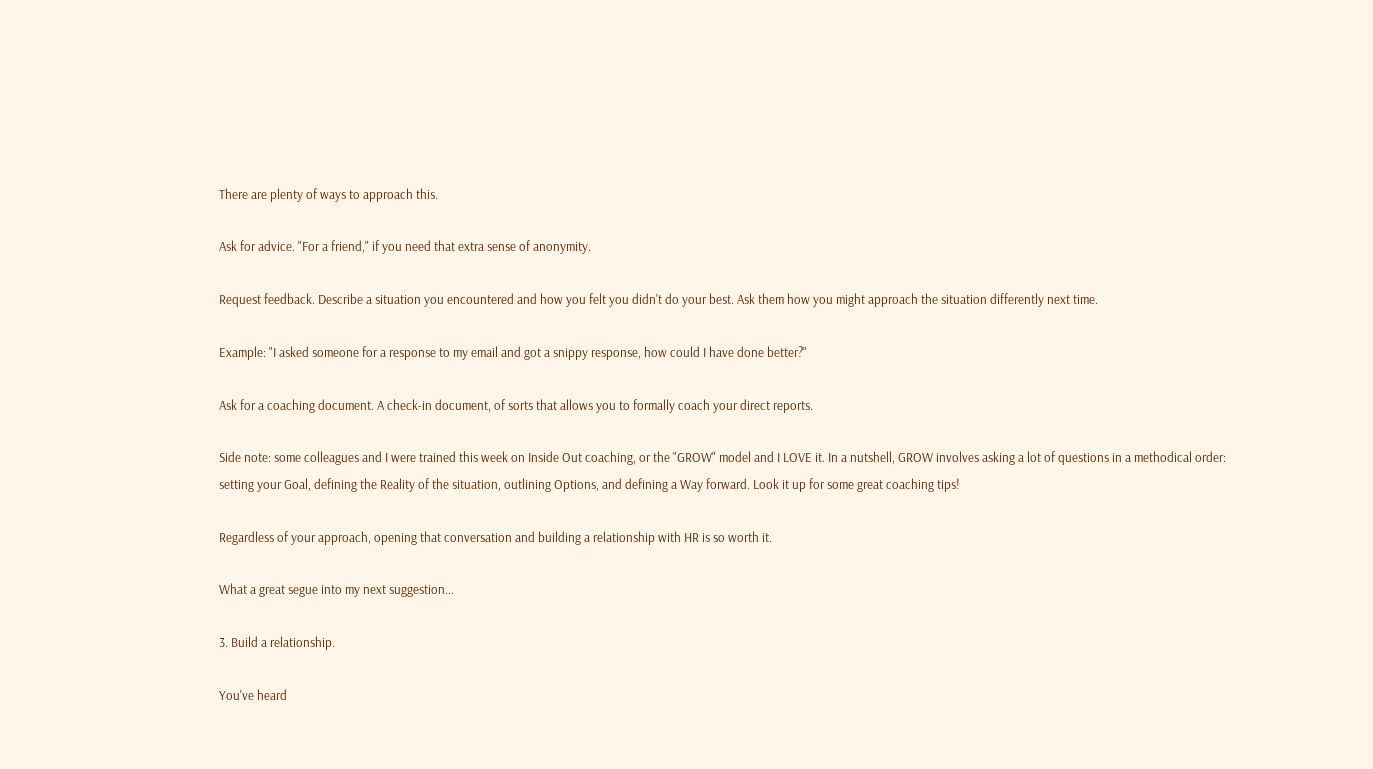There are plenty of ways to approach this.

Ask for advice. "For a friend," if you need that extra sense of anonymity.

Request feedback. Describe a situation you encountered and how you felt you didn't do your best. Ask them how you might approach the situation differently next time.

Example: "I asked someone for a response to my email and got a snippy response, how could I have done better?"

Ask for a coaching document. A check-in document, of sorts that allows you to formally coach your direct reports.

Side note: some colleagues and I were trained this week on Inside Out coaching, or the "GROW" model and I LOVE it. In a nutshell, GROW involves asking a lot of questions in a methodical order: setting your Goal, defining the Reality of the situation, outlining Options, and defining a Way forward. Look it up for some great coaching tips!

Regardless of your approach, opening that conversation and building a relationship with HR is so worth it.

What a great segue into my next suggestion...

3. Build a relationship.

You've heard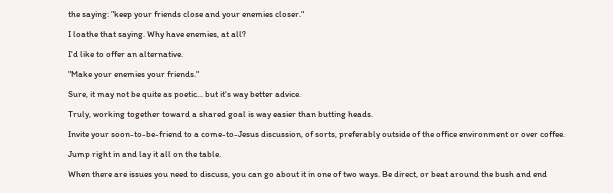the saying: "keep your friends close and your enemies closer."

I loathe that saying. Why have enemies, at all?

I'd like to offer an alternative.

"Make your enemies your friends."

Sure, it may not be quite as poetic... but it's way better advice.

Truly, working together toward a shared goal is way easier than butting heads.

Invite your soon-to-be-friend to a come-to-Jesus discussion, of sorts, preferably outside of the office environment or over coffee.

Jump right in and lay it all on the table.

When there are issues you need to discuss, you can go about it in one of two ways. Be direct, or beat around the bush and end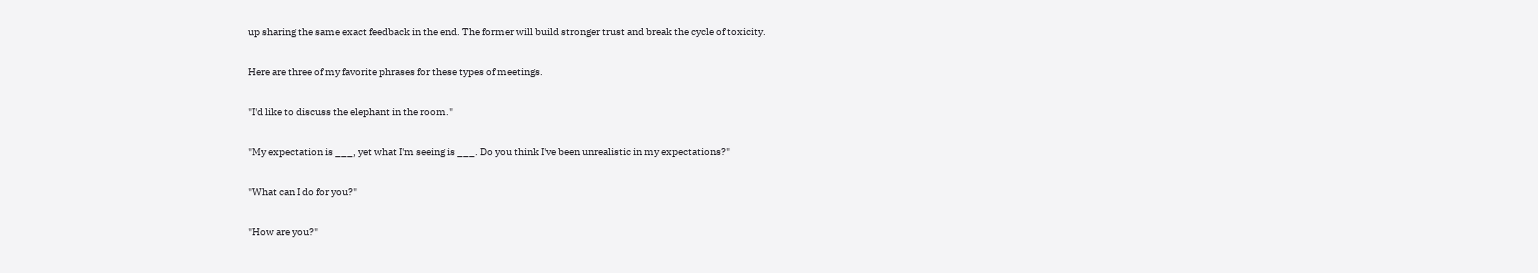up sharing the same exact feedback in the end. The former will build stronger trust and break the cycle of toxicity.

Here are three of my favorite phrases for these types of meetings.

"I'd like to discuss the elephant in the room."

"My expectation is ___, yet what I'm seeing is ___. Do you think I've been unrealistic in my expectations?"

"What can I do for you?"

"How are you?"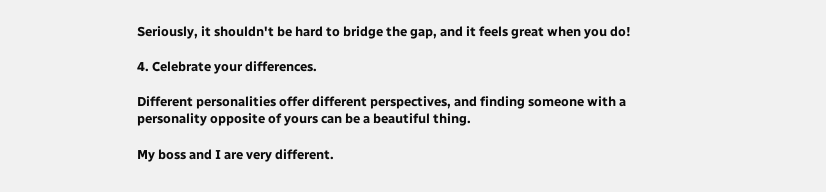Seriously, it shouldn't be hard to bridge the gap, and it feels great when you do!

4. Celebrate your differences.

Different personalities offer different perspectives, and finding someone with a personality opposite of yours can be a beautiful thing.

My boss and I are very different.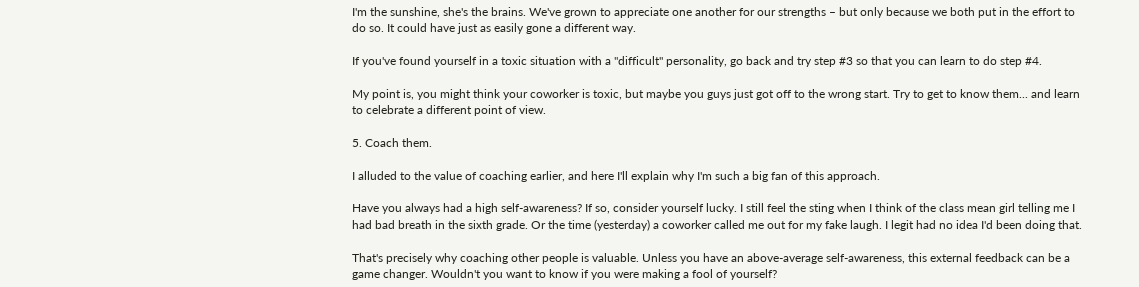I'm the sunshine, she's the brains. We've grown to appreciate one another for our strengths – but only because we both put in the effort to do so. It could have just as easily gone a different way.

If you've found yourself in a toxic situation with a "difficult" personality, go back and try step #3 so that you can learn to do step #4.

My point is, you might think your coworker is toxic, but maybe you guys just got off to the wrong start. Try to get to know them... and learn to celebrate a different point of view.

5. Coach them.

I alluded to the value of coaching earlier, and here I'll explain why I'm such a big fan of this approach.

Have you always had a high self-awareness? If so, consider yourself lucky. I still feel the sting when I think of the class mean girl telling me I had bad breath in the sixth grade. Or the time (yesterday) a coworker called me out for my fake laugh. I legit had no idea I'd been doing that.

That's precisely why coaching other people is valuable. Unless you have an above-average self-awareness, this external feedback can be a game changer. Wouldn't you want to know if you were making a fool of yourself?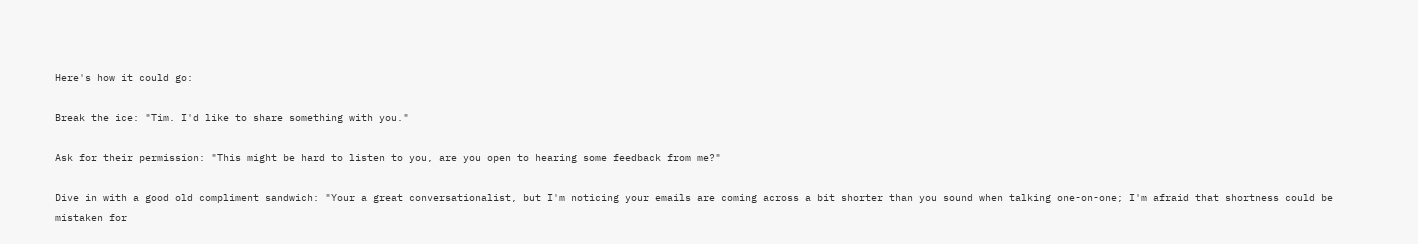Here's how it could go:

Break the ice: "Tim. I'd like to share something with you."

Ask for their permission: "This might be hard to listen to you, are you open to hearing some feedback from me?"

Dive in with a good old compliment sandwich: "Your a great conversationalist, but I'm noticing your emails are coming across a bit shorter than you sound when talking one-on-one; I'm afraid that shortness could be mistaken for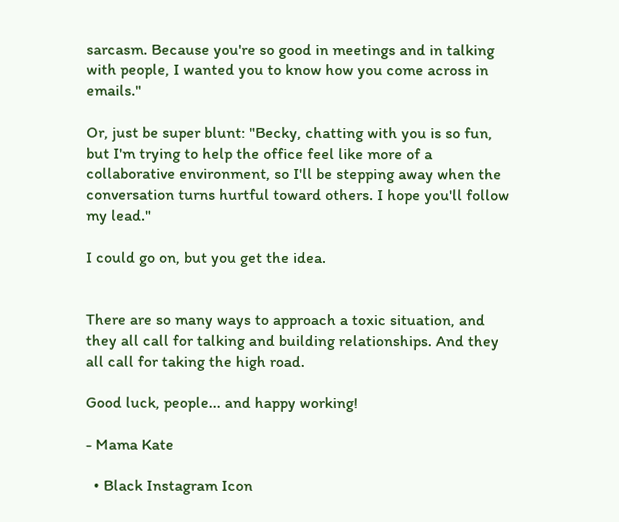sarcasm. Because you're so good in meetings and in talking with people, I wanted you to know how you come across in emails."

Or, just be super blunt: "Becky, chatting with you is so fun, but I'm trying to help the office feel like more of a collaborative environment, so I'll be stepping away when the conversation turns hurtful toward others. I hope you'll follow my lead."

I could go on, but you get the idea.


There are so many ways to approach a toxic situation, and they all call for talking and building relationships. And they all call for taking the high road.

Good luck, people... and happy working!

- Mama Kate

  • Black Instagram Icon